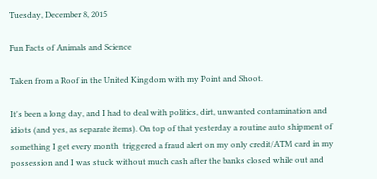Tuesday, December 8, 2015

Fun Facts of Animals and Science

Taken from a Roof in the United Kingdom with my Point and Shoot.

It's been a long day, and I had to deal with politics, dirt, unwanted contamination and idiots (and yes, as separate items). On top of that yesterday a routine auto shipment of something I get every month  triggered a fraud alert on my only credit/ATM card in my possession and I was stuck without much cash after the banks closed while out and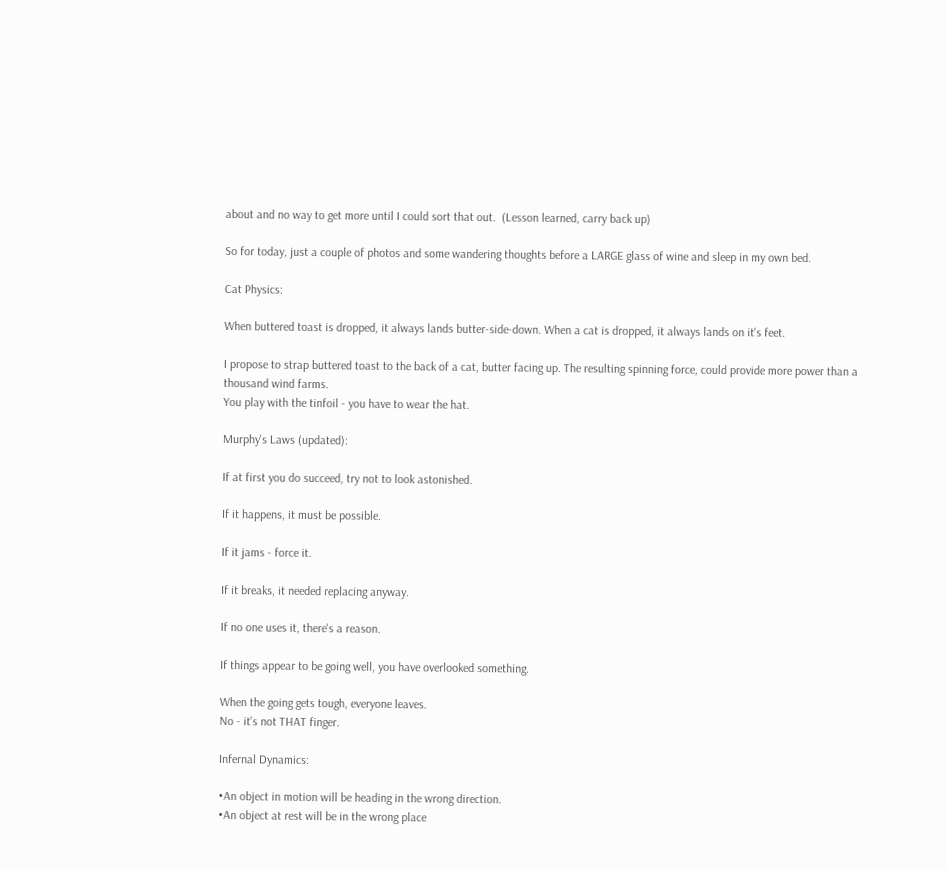about and no way to get more until I could sort that out.  (Lesson learned, carry back up)

So for today, just a couple of photos and some wandering thoughts before a LARGE glass of wine and sleep in my own bed.

Cat Physics:

When buttered toast is dropped, it always lands butter-side-down. When a cat is dropped, it always lands on it's feet.

I propose to strap buttered toast to the back of a cat, butter facing up. The resulting spinning force, could provide more power than a thousand wind farms.
You play with the tinfoil - you have to wear the hat.

Murphy's Laws (updated):

If at first you do succeed, try not to look astonished.

If it happens, it must be possible.

If it jams - force it.

If it breaks, it needed replacing anyway.

If no one uses it, there's a reason.

If things appear to be going well, you have overlooked something.

When the going gets tough, everyone leaves.
No - it's not THAT finger.

Infernal Dynamics:

•An object in motion will be heading in the wrong direction.
•An object at rest will be in the wrong place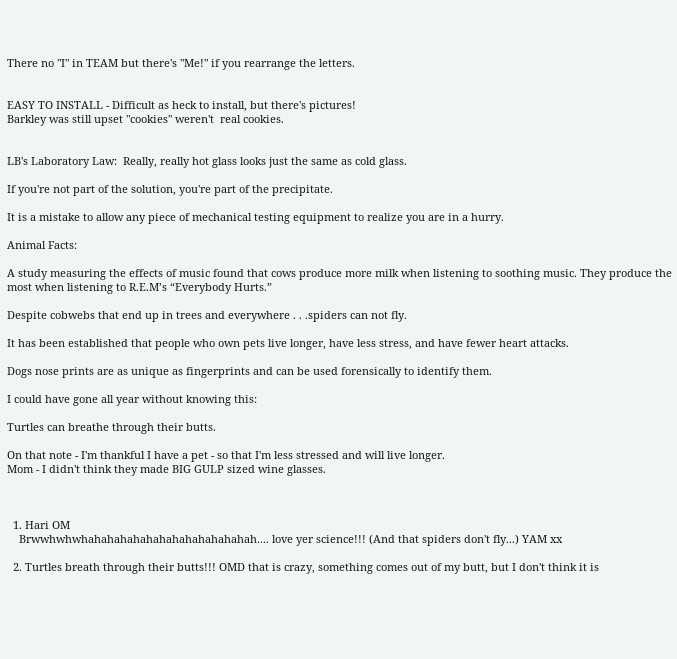There no "I" in TEAM but there's "Me!" if you rearrange the letters.


EASY TO INSTALL - Difficult as heck to install, but there's pictures!
Barkley was still upset "cookies" weren't  real cookies.


LB's Laboratory Law:  Really, really hot glass looks just the same as cold glass.

If you're not part of the solution, you're part of the precipitate.

It is a mistake to allow any piece of mechanical testing equipment to realize you are in a hurry.

Animal Facts:

A study measuring the effects of music found that cows produce more milk when listening to soothing music. They produce the most when listening to R.E.M’s “Everybody Hurts.”

Despite cobwebs that end up in trees and everywhere . . .spiders can not fly.

It has been established that people who own pets live longer, have less stress, and have fewer heart attacks.

Dogs nose prints are as unique as fingerprints and can be used forensically to identify them.

I could have gone all year without knowing this:

Turtles can breathe through their butts.

On that note - I'm thankful I have a pet - so that I'm less stressed and will live longer.
Mom - I didn't think they made BIG GULP sized wine glasses.



  1. Hari OM
    Brwwhwhwhahahahahahahahahahahahahah.... love yer science!!! (And that spiders don't fly...) YAM xx

  2. Turtles breath through their butts!!! OMD that is crazy, something comes out of my butt, but I don't think it is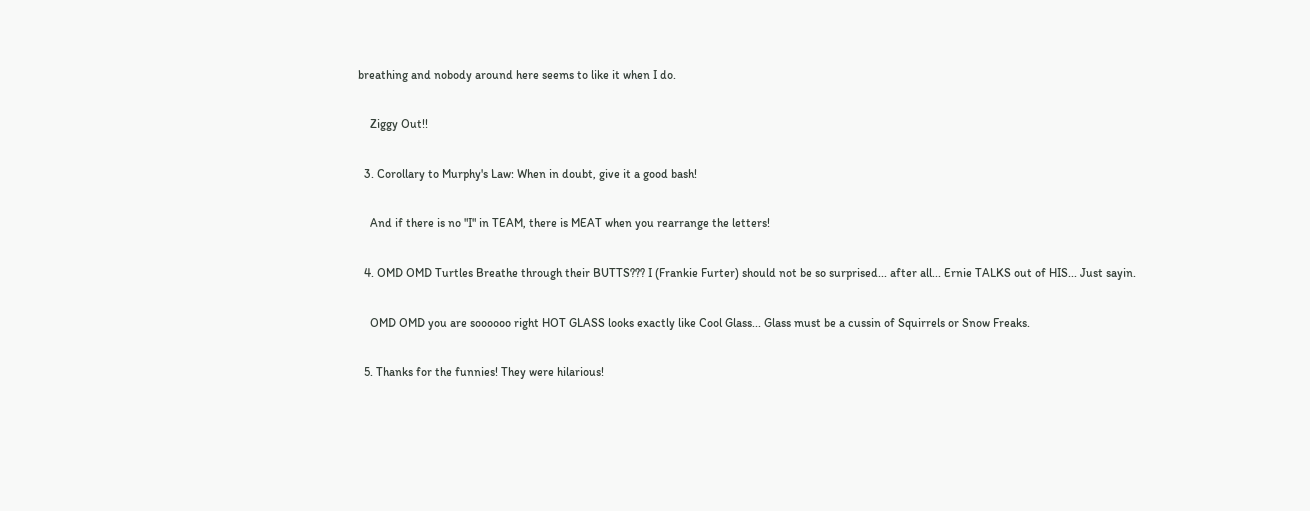breathing and nobody around here seems to like it when I do.

    Ziggy Out!!

  3. Corollary to Murphy's Law: When in doubt, give it a good bash!

    And if there is no "I" in TEAM, there is MEAT when you rearrange the letters!

  4. OMD OMD Turtles Breathe through their BUTTS??? I (Frankie Furter) should not be so surprised... after all... Ernie TALKS out of HIS... Just sayin.

    OMD OMD you are soooooo right HOT GLASS looks exactly like Cool Glass... Glass must be a cussin of Squirrels or Snow Freaks.

  5. Thanks for the funnies! They were hilarious!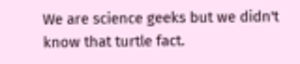We are science geeks but we didn't know that turtle fact.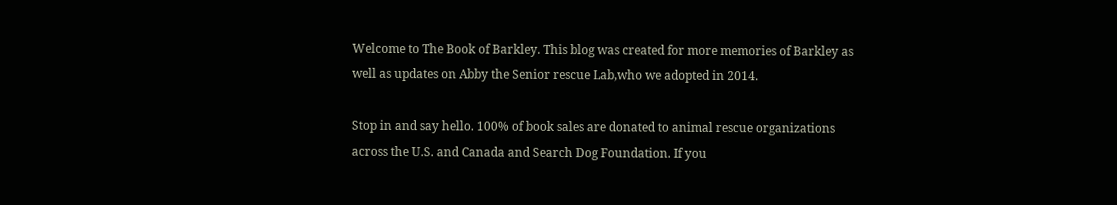Welcome to The Book of Barkley. This blog was created for more memories of Barkley as well as updates on Abby the Senior rescue Lab,who we adopted in 2014.

Stop in and say hello. 100% of book sales are donated to animal rescue organizations across the U.S. and Canada and Search Dog Foundation. If you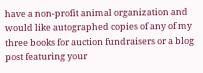have a non-profit animal organization and would like autographed copies of any of my three books for auction fundraisers or a blog post featuring your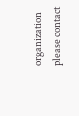organization please contact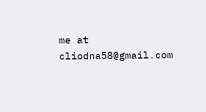me at cliodna58@gmail.com